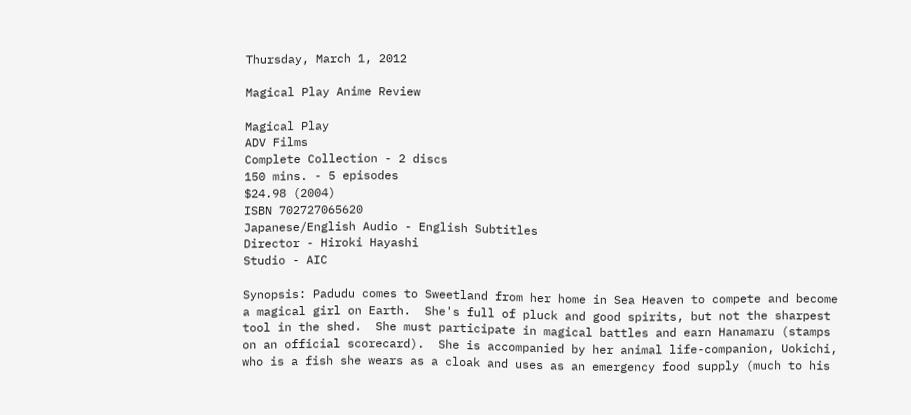Thursday, March 1, 2012

Magical Play Anime Review

Magical Play
ADV Films
Complete Collection - 2 discs
150 mins. - 5 episodes
$24.98 (2004)
ISBN 702727065620
Japanese/English Audio - English Subtitles
Director - Hiroki Hayashi
Studio - AIC

Synopsis: Padudu comes to Sweetland from her home in Sea Heaven to compete and become a magical girl on Earth.  She's full of pluck and good spirits, but not the sharpest tool in the shed.  She must participate in magical battles and earn Hanamaru (stamps on an official scorecard).  She is accompanied by her animal life-companion, Uokichi, who is a fish she wears as a cloak and uses as an emergency food supply (much to his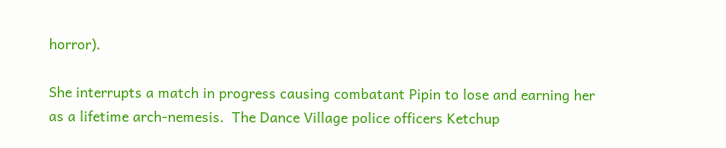horror).

She interrupts a match in progress causing combatant Pipin to lose and earning her as a lifetime arch-nemesis.  The Dance Village police officers Ketchup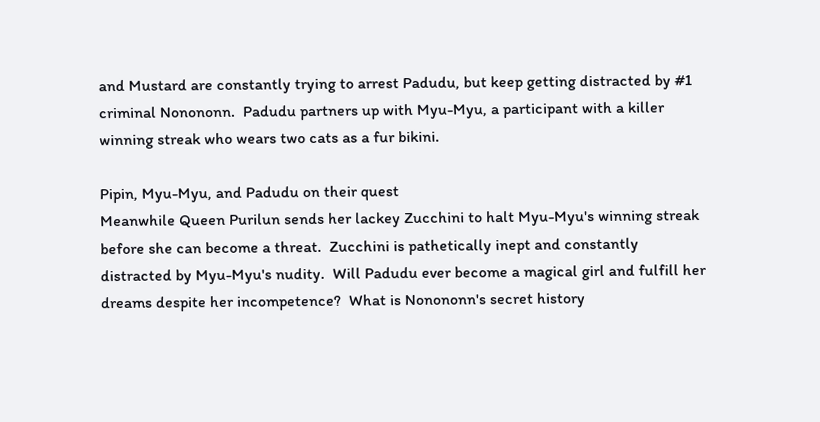and Mustard are constantly trying to arrest Padudu, but keep getting distracted by #1 criminal Nonononn.  Padudu partners up with Myu-Myu, a participant with a killer winning streak who wears two cats as a fur bikini.

Pipin, Myu-Myu, and Padudu on their quest
Meanwhile Queen Purilun sends her lackey Zucchini to halt Myu-Myu's winning streak before she can become a threat.  Zucchini is pathetically inept and constantly distracted by Myu-Myu's nudity.  Will Padudu ever become a magical girl and fulfill her dreams despite her incompetence?  What is Nonononn's secret history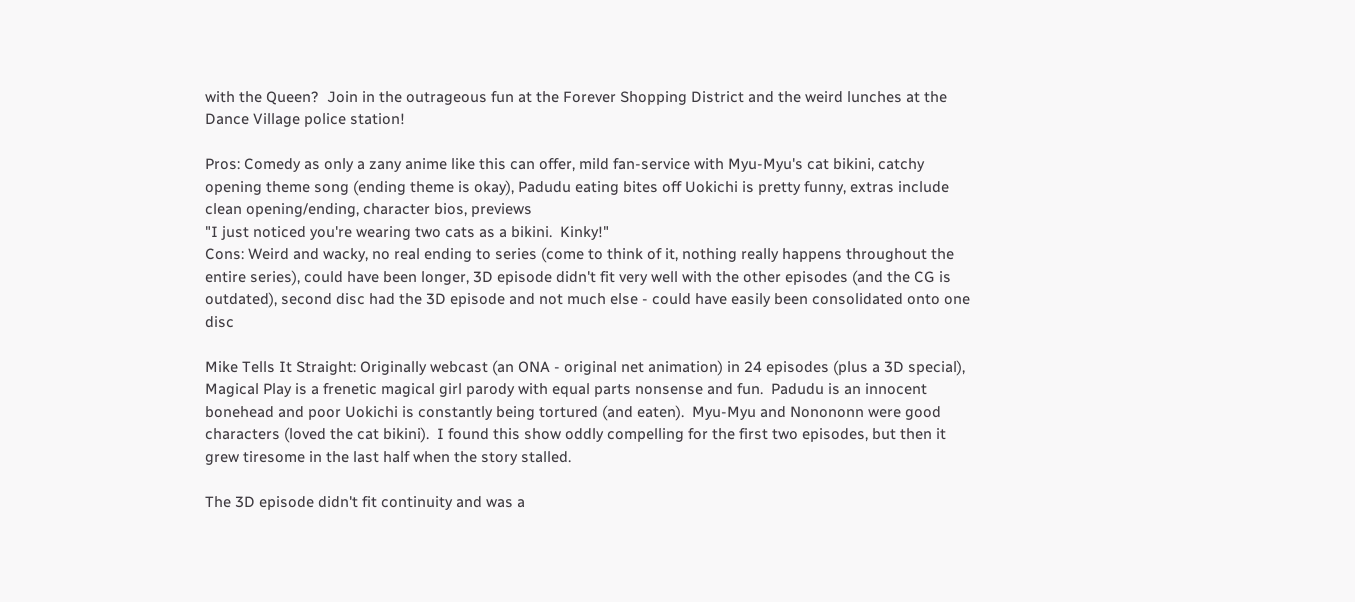with the Queen?  Join in the outrageous fun at the Forever Shopping District and the weird lunches at the Dance Village police station!

Pros: Comedy as only a zany anime like this can offer, mild fan-service with Myu-Myu's cat bikini, catchy opening theme song (ending theme is okay), Padudu eating bites off Uokichi is pretty funny, extras include clean opening/ending, character bios, previews
"I just noticed you're wearing two cats as a bikini.  Kinky!"
Cons: Weird and wacky, no real ending to series (come to think of it, nothing really happens throughout the entire series), could have been longer, 3D episode didn't fit very well with the other episodes (and the CG is outdated), second disc had the 3D episode and not much else - could have easily been consolidated onto one disc

Mike Tells It Straight: Originally webcast (an ONA - original net animation) in 24 episodes (plus a 3D special), Magical Play is a frenetic magical girl parody with equal parts nonsense and fun.  Padudu is an innocent bonehead and poor Uokichi is constantly being tortured (and eaten).  Myu-Myu and Nonononn were good characters (loved the cat bikini).  I found this show oddly compelling for the first two episodes, but then it grew tiresome in the last half when the story stalled.

The 3D episode didn't fit continuity and was a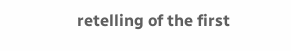retelling of the first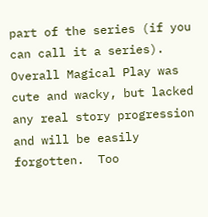part of the series (if you can call it a series).  Overall Magical Play was cute and wacky, but lacked any real story progression and will be easily forgotten.  Too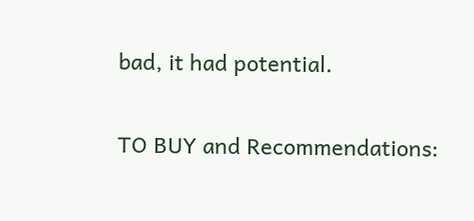bad, it had potential.

TO BUY and Recommendations: